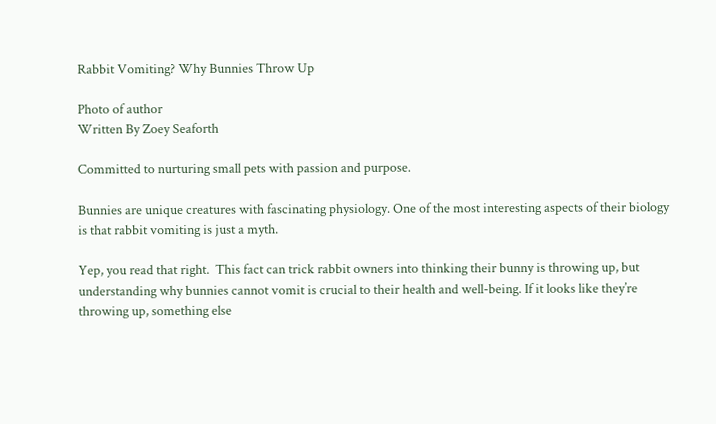Rabbit Vomiting? Why Bunnies Throw Up

Photo of author
Written By Zoey Seaforth

Committed to nurturing small pets with passion and purpose.

Bunnies are unique creatures with fascinating physiology. One of the most interesting aspects of their biology is that rabbit vomiting is just a myth.

Yep, you read that right.  This fact can trick rabbit owners into thinking their bunny is throwing up, but understanding why bunnies cannot vomit is crucial to their health and well-being. If it looks like they’re throwing up, something else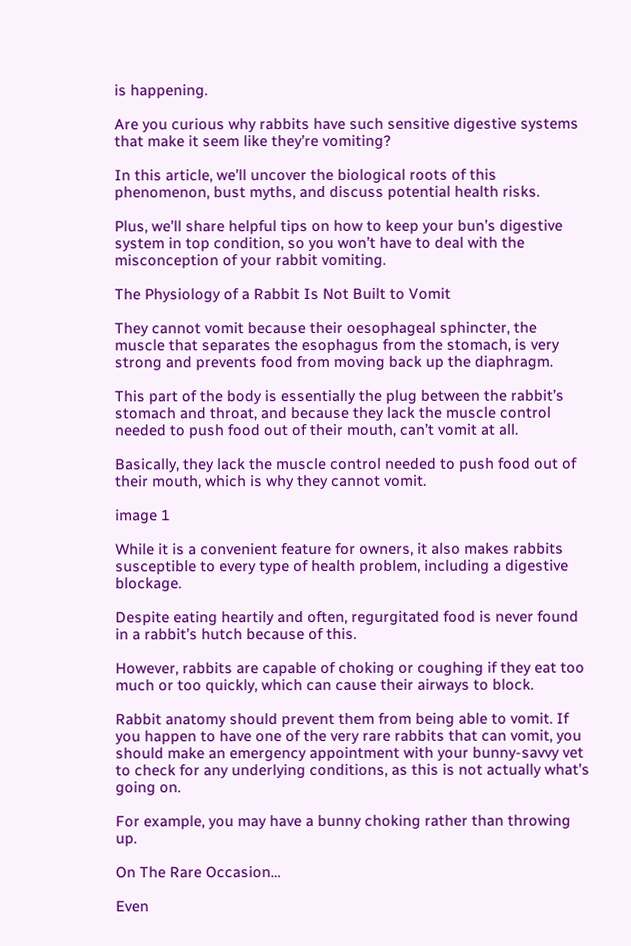is happening.

Are you curious why rabbits have such sensitive digestive systems that make it seem like they’re vomiting?

In this article, we’ll uncover the biological roots of this phenomenon, bust myths, and discuss potential health risks.

Plus, we’ll share helpful tips on how to keep your bun’s digestive system in top condition, so you won’t have to deal with the misconception of your rabbit vomiting.

The Physiology of a Rabbit Is Not Built to Vomit

They cannot vomit because their oesophageal sphincter, the muscle that separates the esophagus from the stomach, is very strong and prevents food from moving back up the diaphragm.

This part of the body is essentially the plug between the rabbit’s stomach and throat, and because they lack the muscle control needed to push food out of their mouth, can’t vomit at all.

Basically, they lack the muscle control needed to push food out of their mouth, which is why they cannot vomit.

image 1

While it is a convenient feature for owners, it also makes rabbits susceptible to every type of health problem, including a digestive blockage.

Despite eating heartily and often, regurgitated food is never found in a rabbit’s hutch because of this.

However, rabbits are capable of choking or coughing if they eat too much or too quickly, which can cause their airways to block.

Rabbit anatomy should prevent them from being able to vomit. If you happen to have one of the very rare rabbits that can vomit, you should make an emergency appointment with your bunny-savvy vet to check for any underlying conditions, as this is not actually what’s going on.

For example, you may have a bunny choking rather than throwing up.

On The Rare Occasion…

Even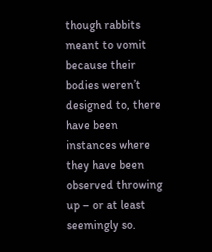though rabbits meant to vomit because their bodies weren’t designed to, there have been instances where they have been observed throwing up – or at least seemingly so.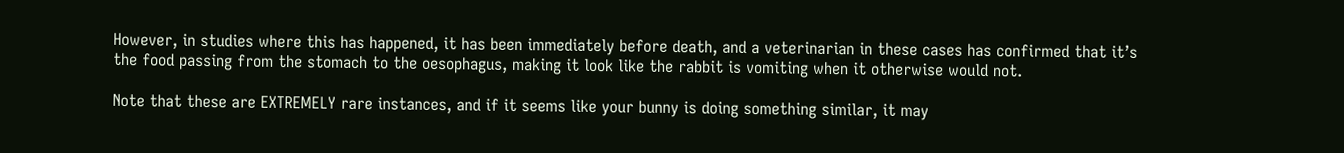However, in studies where this has happened, it has been immediately before death, and a veterinarian in these cases has confirmed that it’s the food passing from the stomach to the oesophagus, making it look like the rabbit is vomiting when it otherwise would not.

Note that these are EXTREMELY rare instances, and if it seems like your bunny is doing something similar, it may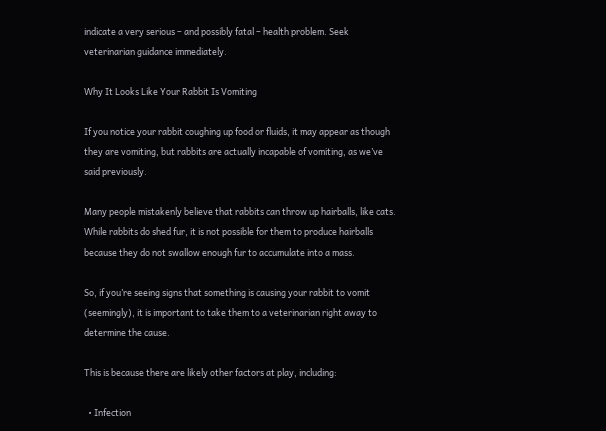indicate a very serious – and possibly fatal – health problem. Seek veterinarian guidance immediately.

Why It Looks Like Your Rabbit Is Vomiting

If you notice your rabbit coughing up food or fluids, it may appear as though they are vomiting, but rabbits are actually incapable of vomiting, as we’ve said previously.

Many people mistakenly believe that rabbits can throw up hairballs, like cats. While rabbits do shed fur, it is not possible for them to produce hairballs because they do not swallow enough fur to accumulate into a mass.

So, if you’re seeing signs that something is causing your rabbit to vomit (seemingly), it is important to take them to a veterinarian right away to determine the cause.

This is because there are likely other factors at play, including:

  • Infection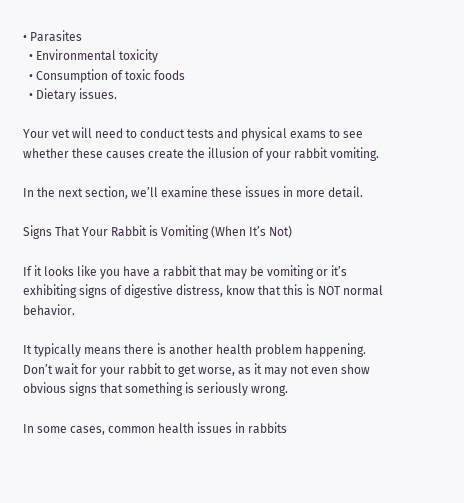• Parasites
  • Environmental toxicity
  • Consumption of toxic foods
  • Dietary issues.

Your vet will need to conduct tests and physical exams to see whether these causes create the illusion of your rabbit vomiting.

In the next section, we’ll examine these issues in more detail.

Signs That Your Rabbit is Vomiting (When It’s Not)

If it looks like you have a rabbit that may be vomiting or it’s exhibiting signs of digestive distress, know that this is NOT normal behavior.

It typically means there is another health problem happening. Don’t wait for your rabbit to get worse, as it may not even show obvious signs that something is seriously wrong.

In some cases, common health issues in rabbits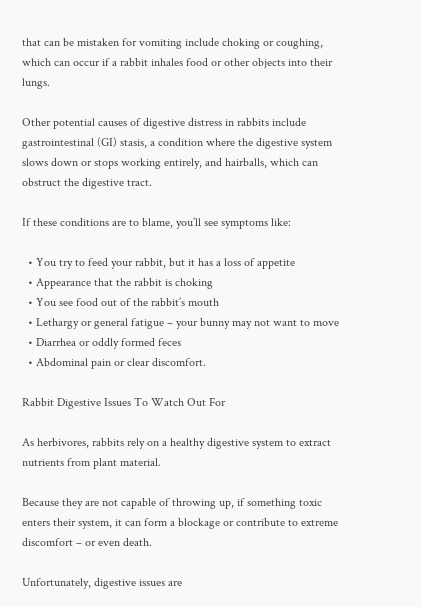that can be mistaken for vomiting include choking or coughing, which can occur if a rabbit inhales food or other objects into their lungs.

Other potential causes of digestive distress in rabbits include gastrointestinal (GI) stasis, a condition where the digestive system slows down or stops working entirely, and hairballs, which can obstruct the digestive tract.

If these conditions are to blame, you’ll see symptoms like:

  • You try to feed your rabbit, but it has a loss of appetite
  • Appearance that the rabbit is choking
  • You see food out of the rabbit’s mouth
  • Lethargy or general fatigue – your bunny may not want to move
  • Diarrhea or oddly formed feces
  • Abdominal pain or clear discomfort.

Rabbit Digestive Issues To Watch Out For

As herbivores, rabbits rely on a healthy digestive system to extract nutrients from plant material.

Because they are not capable of throwing up, if something toxic enters their system, it can form a blockage or contribute to extreme discomfort – or even death.

Unfortunately, digestive issues are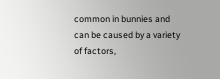common in bunnies and can be caused by a variety of factors,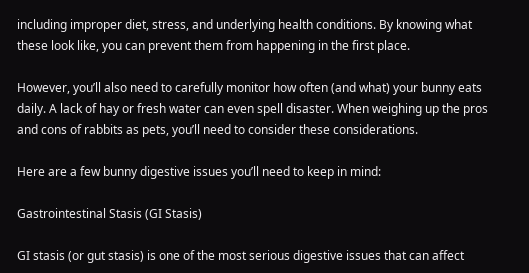including improper diet, stress, and underlying health conditions. By knowing what these look like, you can prevent them from happening in the first place.

However, you’ll also need to carefully monitor how often (and what) your bunny eats daily. A lack of hay or fresh water can even spell disaster. When weighing up the pros and cons of rabbits as pets, you’ll need to consider these considerations.

Here are a few bunny digestive issues you’ll need to keep in mind:

Gastrointestinal Stasis (GI Stasis)

GI stasis (or gut stasis) is one of the most serious digestive issues that can affect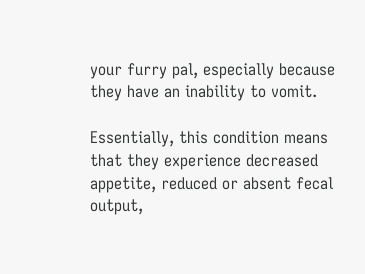your furry pal, especially because they have an inability to vomit.

Essentially, this condition means that they experience decreased appetite, reduced or absent fecal output,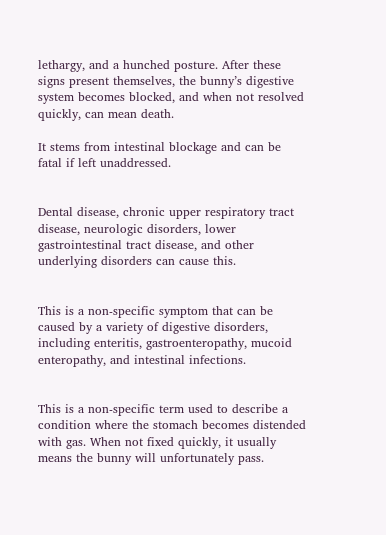lethargy, and a hunched posture. After these signs present themselves, the bunny’s digestive system becomes blocked, and when not resolved quickly, can mean death.

It stems from intestinal blockage and can be fatal if left unaddressed.


Dental disease, chronic upper respiratory tract disease, neurologic disorders, lower gastrointestinal tract disease, and other underlying disorders can cause this.


This is a non-specific symptom that can be caused by a variety of digestive disorders, including enteritis, gastroenteropathy, mucoid enteropathy, and intestinal infections.


This is a non-specific term used to describe a condition where the stomach becomes distended with gas. When not fixed quickly, it usually means the bunny will unfortunately pass.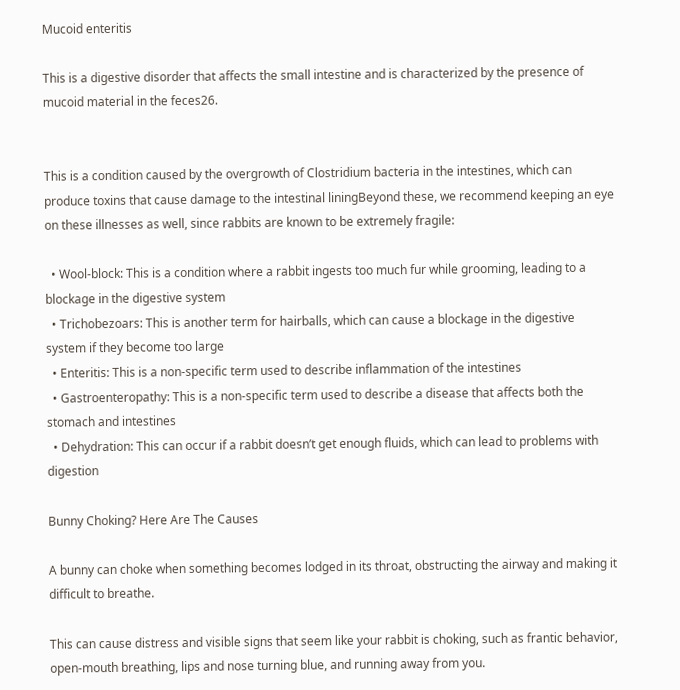Mucoid enteritis

This is a digestive disorder that affects the small intestine and is characterized by the presence of mucoid material in the feces26.


This is a condition caused by the overgrowth of Clostridium bacteria in the intestines, which can produce toxins that cause damage to the intestinal liningBeyond these, we recommend keeping an eye on these illnesses as well, since rabbits are known to be extremely fragile:

  • Wool-block: This is a condition where a rabbit ingests too much fur while grooming, leading to a blockage in the digestive system
  • Trichobezoars: This is another term for hairballs, which can cause a blockage in the digestive system if they become too large
  • Enteritis: This is a non-specific term used to describe inflammation of the intestines
  • Gastroenteropathy: This is a non-specific term used to describe a disease that affects both the stomach and intestines
  • Dehydration: This can occur if a rabbit doesn’t get enough fluids, which can lead to problems with digestion

Bunny Choking? Here Are The Causes

A bunny can choke when something becomes lodged in its throat, obstructing the airway and making it difficult to breathe.

This can cause distress and visible signs that seem like your rabbit is choking, such as frantic behavior, open-mouth breathing, lips and nose turning blue, and running away from you.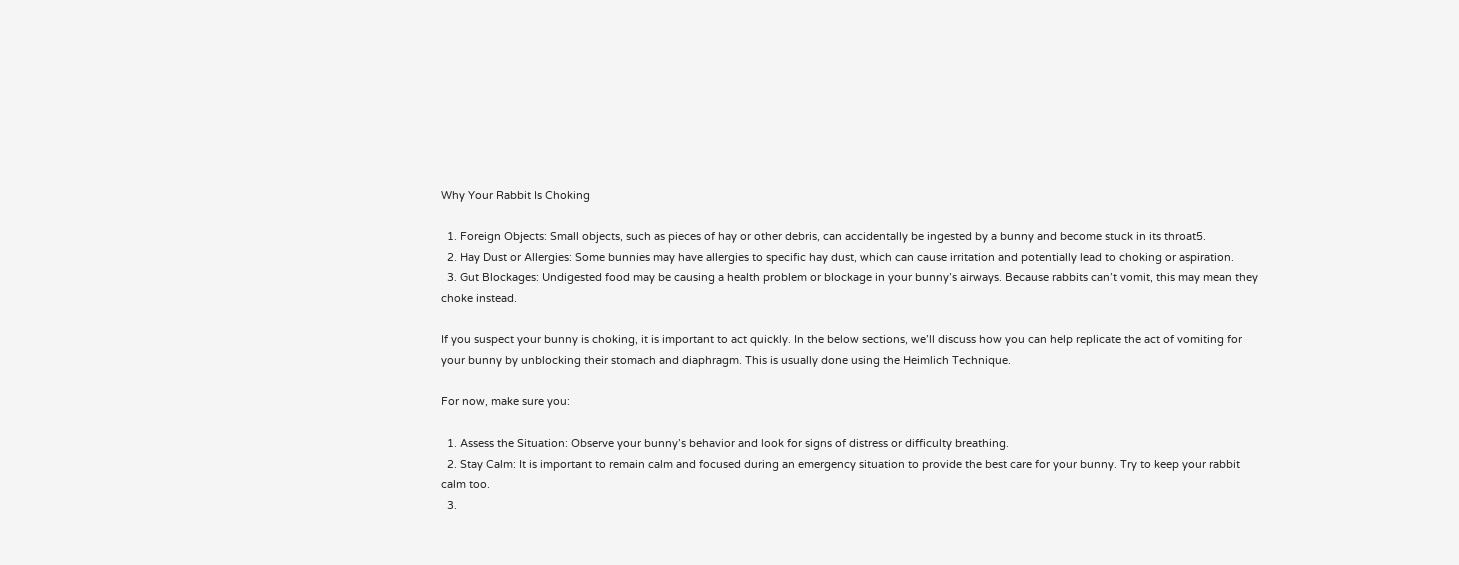Why Your Rabbit Is Choking

  1. Foreign Objects: Small objects, such as pieces of hay or other debris, can accidentally be ingested by a bunny and become stuck in its throat5.
  2. Hay Dust or Allergies: Some bunnies may have allergies to specific hay dust, which can cause irritation and potentially lead to choking or aspiration.
  3. Gut Blockages: Undigested food may be causing a health problem or blockage in your bunny’s airways. Because rabbits can’t vomit, this may mean they choke instead.

If you suspect your bunny is choking, it is important to act quickly. In the below sections, we’ll discuss how you can help replicate the act of vomiting for your bunny by unblocking their stomach and diaphragm. This is usually done using the Heimlich Technique.

For now, make sure you:

  1. Assess the Situation: Observe your bunny’s behavior and look for signs of distress or difficulty breathing.
  2. Stay Calm: It is important to remain calm and focused during an emergency situation to provide the best care for your bunny. Try to keep your rabbit calm too.
  3.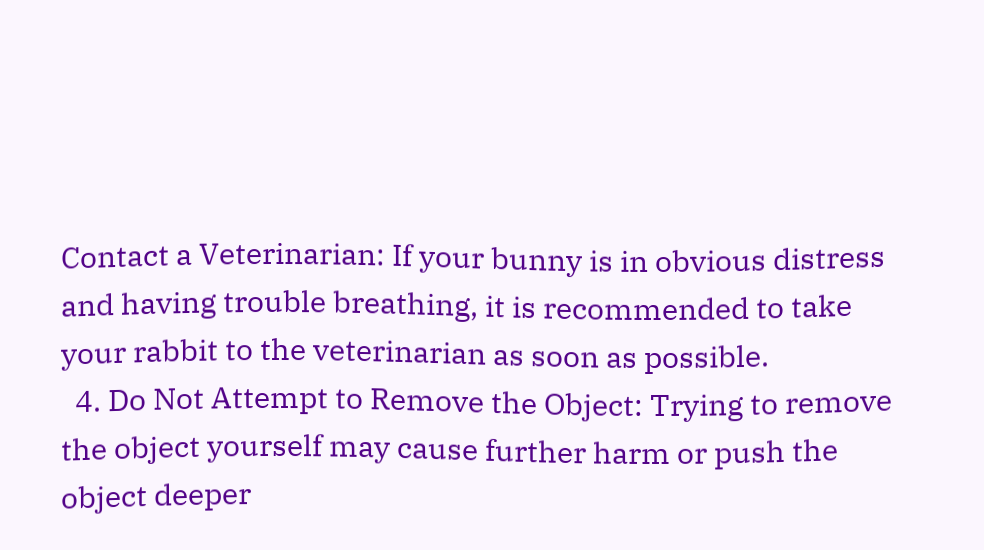Contact a Veterinarian: If your bunny is in obvious distress and having trouble breathing, it is recommended to take your rabbit to the veterinarian as soon as possible.
  4. Do Not Attempt to Remove the Object: Trying to remove the object yourself may cause further harm or push the object deeper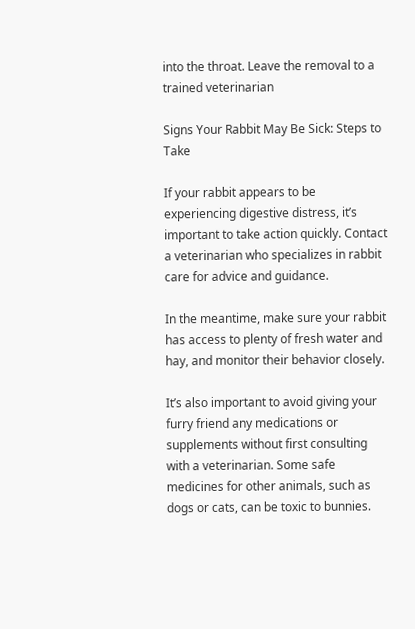into the throat. Leave the removal to a trained veterinarian

Signs Your Rabbit May Be Sick: Steps to Take

If your rabbit appears to be experiencing digestive distress, it’s important to take action quickly. Contact a veterinarian who specializes in rabbit care for advice and guidance.

In the meantime, make sure your rabbit has access to plenty of fresh water and hay, and monitor their behavior closely.

It’s also important to avoid giving your furry friend any medications or supplements without first consulting with a veterinarian. Some safe medicines for other animals, such as dogs or cats, can be toxic to bunnies.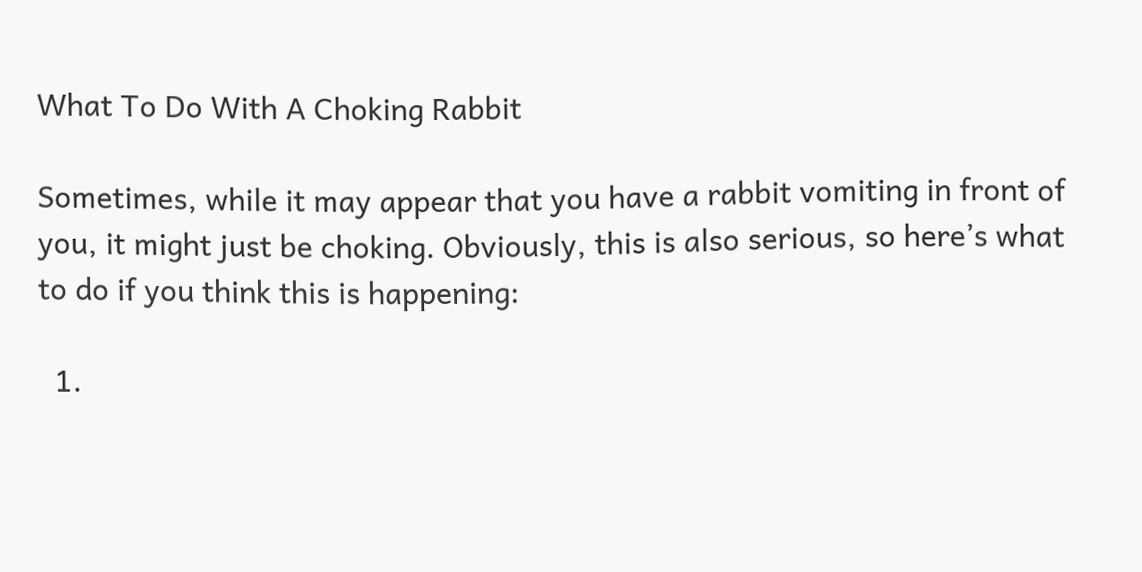What To Do With A Choking Rabbit

Sometimes, while it may appear that you have a rabbit vomiting in front of you, it might just be choking. Obviously, this is also serious, so here’s what to do if you think this is happening:

  1.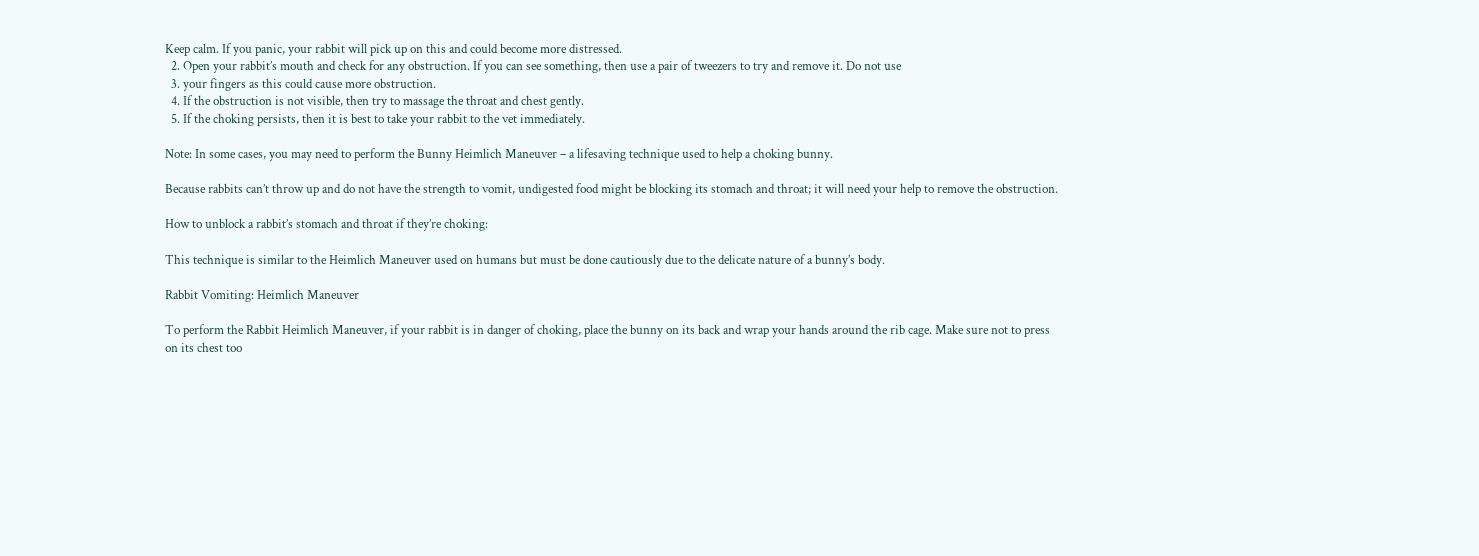Keep calm. If you panic, your rabbit will pick up on this and could become more distressed.
  2. Open your rabbit’s mouth and check for any obstruction. If you can see something, then use a pair of tweezers to try and remove it. Do not use
  3. your fingers as this could cause more obstruction.
  4. If the obstruction is not visible, then try to massage the throat and chest gently.
  5. If the choking persists, then it is best to take your rabbit to the vet immediately.

Note: In some cases, you may need to perform the Bunny Heimlich Maneuver – a lifesaving technique used to help a choking bunny.

Because rabbits can’t throw up and do not have the strength to vomit, undigested food might be blocking its stomach and throat; it will need your help to remove the obstruction.

How to unblock a rabbit’s stomach and throat if they’re choking:

This technique is similar to the Heimlich Maneuver used on humans but must be done cautiously due to the delicate nature of a bunny’s body.

Rabbit Vomiting: Heimlich Maneuver

To perform the Rabbit Heimlich Maneuver, if your rabbit is in danger of choking, place the bunny on its back and wrap your hands around the rib cage. Make sure not to press on its chest too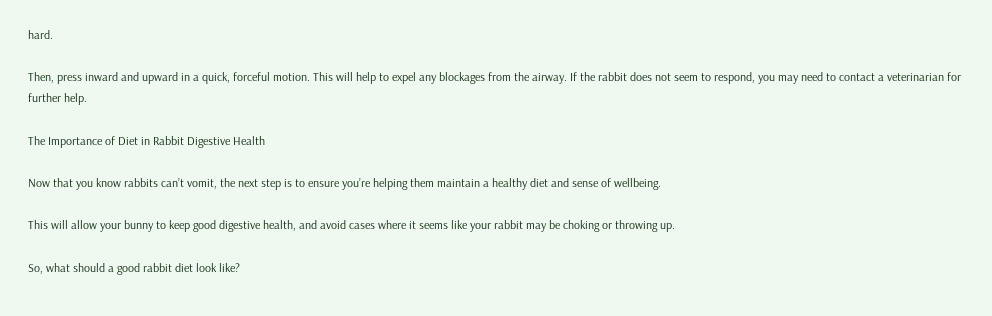hard.

Then, press inward and upward in a quick, forceful motion. This will help to expel any blockages from the airway. If the rabbit does not seem to respond, you may need to contact a veterinarian for further help.

The Importance of Diet in Rabbit Digestive Health

Now that you know rabbits can’t vomit, the next step is to ensure you’re helping them maintain a healthy diet and sense of wellbeing.

This will allow your bunny to keep good digestive health, and avoid cases where it seems like your rabbit may be choking or throwing up.

So, what should a good rabbit diet look like?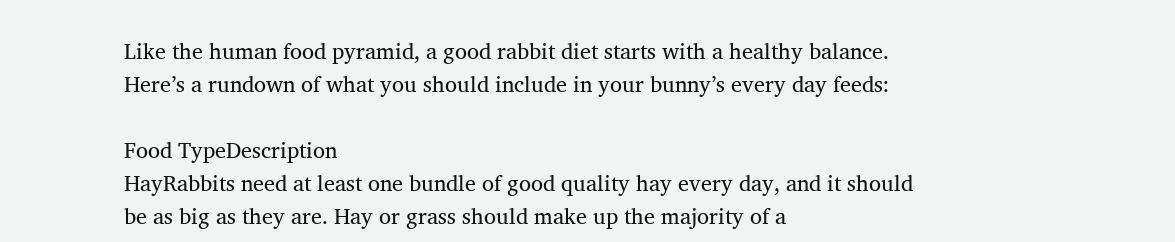Like the human food pyramid, a good rabbit diet starts with a healthy balance. Here’s a rundown of what you should include in your bunny’s every day feeds:

Food TypeDescription
HayRabbits need at least one bundle of good quality hay every day, and it should be as big as they are. Hay or grass should make up the majority of a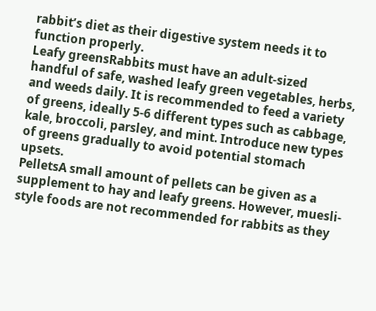rabbit’s diet as their digestive system needs it to function properly.
Leafy greensRabbits must have an adult-sized handful of safe, washed leafy green vegetables, herbs, and weeds daily. It is recommended to feed a variety of greens, ideally 5-6 different types such as cabbage, kale, broccoli, parsley, and mint. Introduce new types of greens gradually to avoid potential stomach upsets.
PelletsA small amount of pellets can be given as a supplement to hay and leafy greens. However, muesli-style foods are not recommended for rabbits as they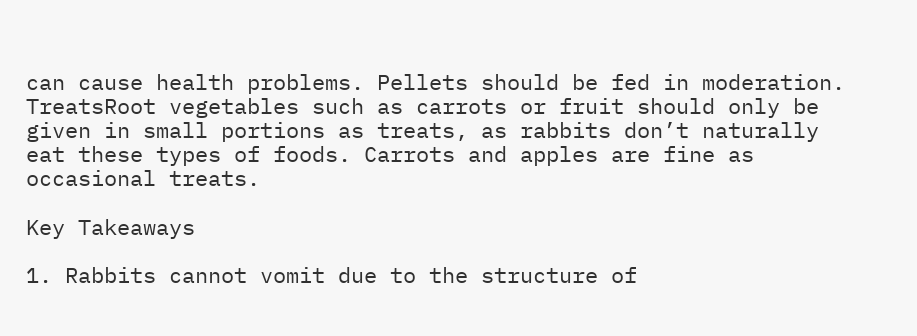can cause health problems. Pellets should be fed in moderation.
TreatsRoot vegetables such as carrots or fruit should only be given in small portions as treats, as rabbits don’t naturally eat these types of foods. Carrots and apples are fine as occasional treats.

Key Takeaways

1. Rabbits cannot vomit due to the structure of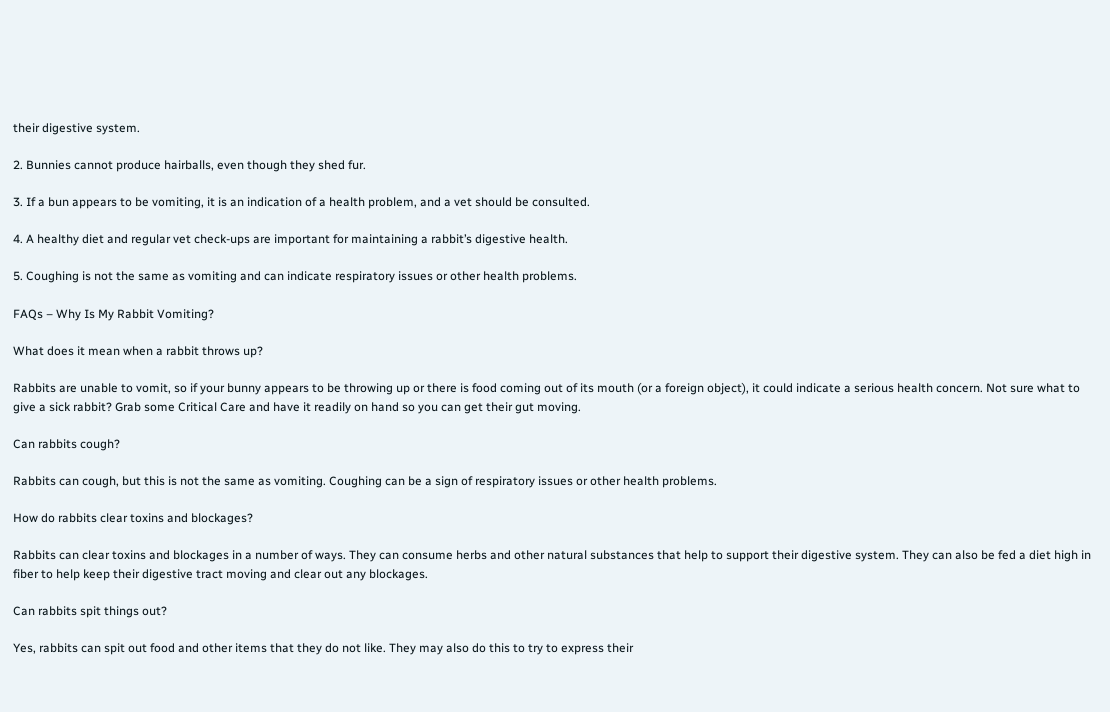their digestive system.

2. Bunnies cannot produce hairballs, even though they shed fur.

3. If a bun appears to be vomiting, it is an indication of a health problem, and a vet should be consulted.

4. A healthy diet and regular vet check-ups are important for maintaining a rabbit’s digestive health.

5. Coughing is not the same as vomiting and can indicate respiratory issues or other health problems.

FAQs – Why Is My Rabbit Vomiting?

What does it mean when a rabbit throws up?

Rabbits are unable to vomit, so if your bunny appears to be throwing up or there is food coming out of its mouth (or a foreign object), it could indicate a serious health concern. Not sure what to give a sick rabbit? Grab some Critical Care and have it readily on hand so you can get their gut moving.

Can rabbits cough?

Rabbits can cough, but this is not the same as vomiting. Coughing can be a sign of respiratory issues or other health problems.

How do rabbits clear toxins and blockages?

Rabbits can clear toxins and blockages in a number of ways. They can consume herbs and other natural substances that help to support their digestive system. They can also be fed a diet high in fiber to help keep their digestive tract moving and clear out any blockages.

Can rabbits spit things out?

Yes, rabbits can spit out food and other items that they do not like. They may also do this to try to express their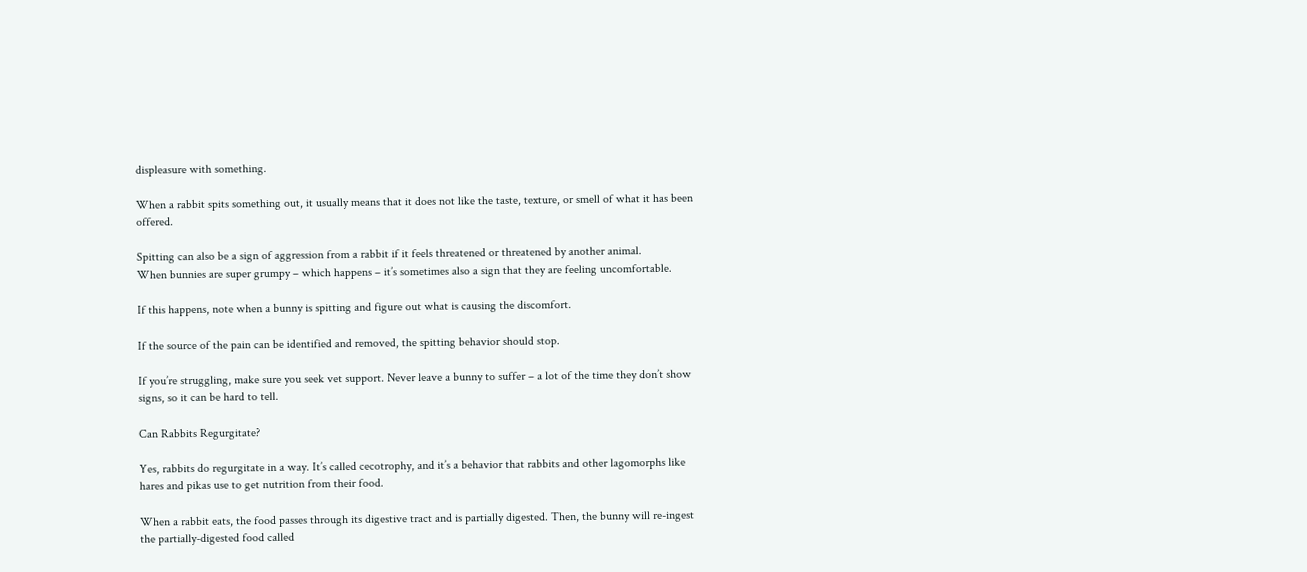displeasure with something.

When a rabbit spits something out, it usually means that it does not like the taste, texture, or smell of what it has been offered.

Spitting can also be a sign of aggression from a rabbit if it feels threatened or threatened by another animal.
When bunnies are super grumpy – which happens – it’s sometimes also a sign that they are feeling uncomfortable.

If this happens, note when a bunny is spitting and figure out what is causing the discomfort.

If the source of the pain can be identified and removed, the spitting behavior should stop.

If you’re struggling, make sure you seek vet support. Never leave a bunny to suffer – a lot of the time they don’t show signs, so it can be hard to tell.

Can Rabbits Regurgitate?

Yes, rabbits do regurgitate in a way. It’s called cecotrophy, and it’s a behavior that rabbits and other lagomorphs like hares and pikas use to get nutrition from their food.

When a rabbit eats, the food passes through its digestive tract and is partially digested. Then, the bunny will re-ingest the partially-digested food called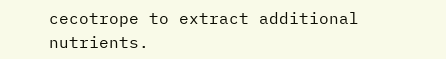cecotrope to extract additional nutrients.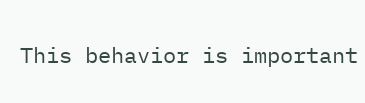This behavior is important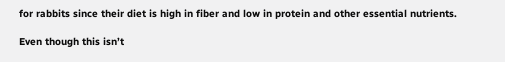for rabbits since their diet is high in fiber and low in protein and other essential nutrients.

Even though this isn’t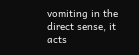vomiting in the direct sense, it acts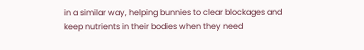in a similar way, helping bunnies to clear blockages and keep nutrients in their bodies when they need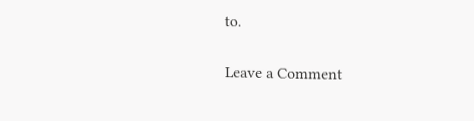to.

Leave a Comment